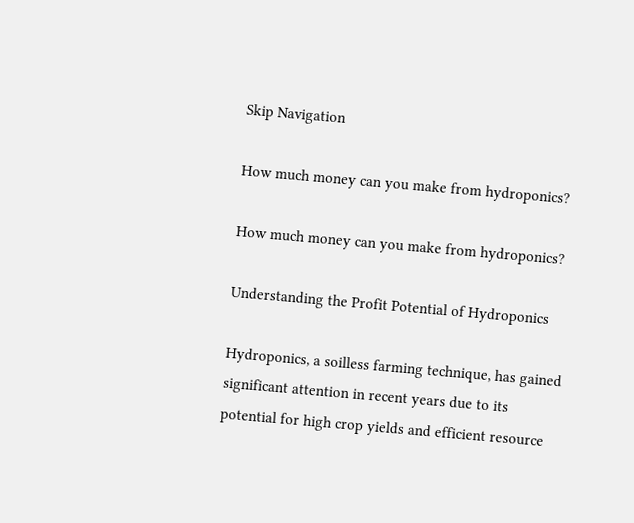Skip Navigation

How much money can you make from hydroponics?

How much money can you make from hydroponics?

Understanding the Profit Potential of Hydroponics

Hydroponics, a soilless farming technique, has gained significant attention in recent years due to its potential for high crop yields and efficient resource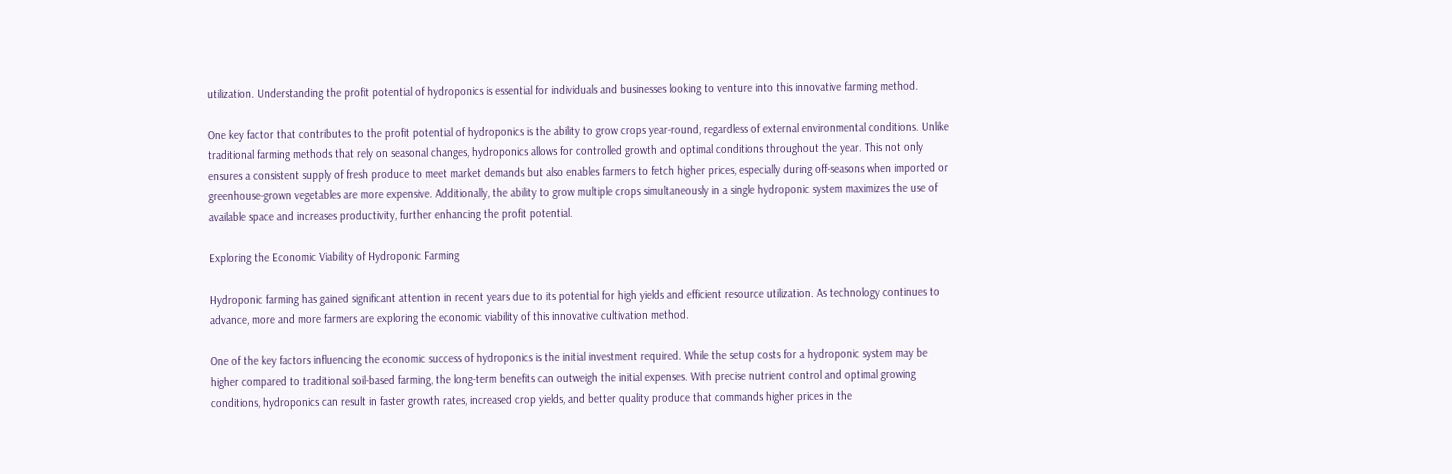utilization. Understanding the profit potential of hydroponics is essential for individuals and businesses looking to venture into this innovative farming method.

One key factor that contributes to the profit potential of hydroponics is the ability to grow crops year-round, regardless of external environmental conditions. Unlike traditional farming methods that rely on seasonal changes, hydroponics allows for controlled growth and optimal conditions throughout the year. This not only ensures a consistent supply of fresh produce to meet market demands but also enables farmers to fetch higher prices, especially during off-seasons when imported or greenhouse-grown vegetables are more expensive. Additionally, the ability to grow multiple crops simultaneously in a single hydroponic system maximizes the use of available space and increases productivity, further enhancing the profit potential.

Exploring the Economic Viability of Hydroponic Farming

Hydroponic farming has gained significant attention in recent years due to its potential for high yields and efficient resource utilization. As technology continues to advance, more and more farmers are exploring the economic viability of this innovative cultivation method.

One of the key factors influencing the economic success of hydroponics is the initial investment required. While the setup costs for a hydroponic system may be higher compared to traditional soil-based farming, the long-term benefits can outweigh the initial expenses. With precise nutrient control and optimal growing conditions, hydroponics can result in faster growth rates, increased crop yields, and better quality produce that commands higher prices in the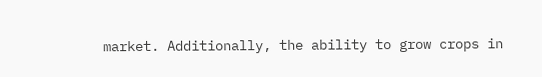market. Additionally, the ability to grow crops in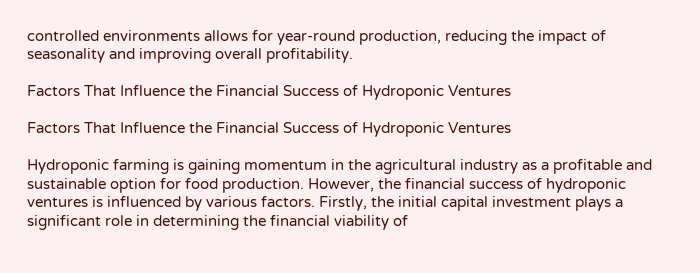controlled environments allows for year-round production, reducing the impact of seasonality and improving overall profitability.

Factors That Influence the Financial Success of Hydroponic Ventures

Factors That Influence the Financial Success of Hydroponic Ventures

Hydroponic farming is gaining momentum in the agricultural industry as a profitable and sustainable option for food production. However, the financial success of hydroponic ventures is influenced by various factors. Firstly, the initial capital investment plays a significant role in determining the financial viability of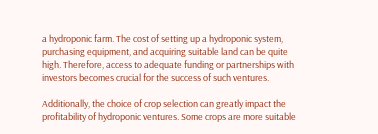a hydroponic farm. The cost of setting up a hydroponic system, purchasing equipment, and acquiring suitable land can be quite high. Therefore, access to adequate funding or partnerships with investors becomes crucial for the success of such ventures.

Additionally, the choice of crop selection can greatly impact the profitability of hydroponic ventures. Some crops are more suitable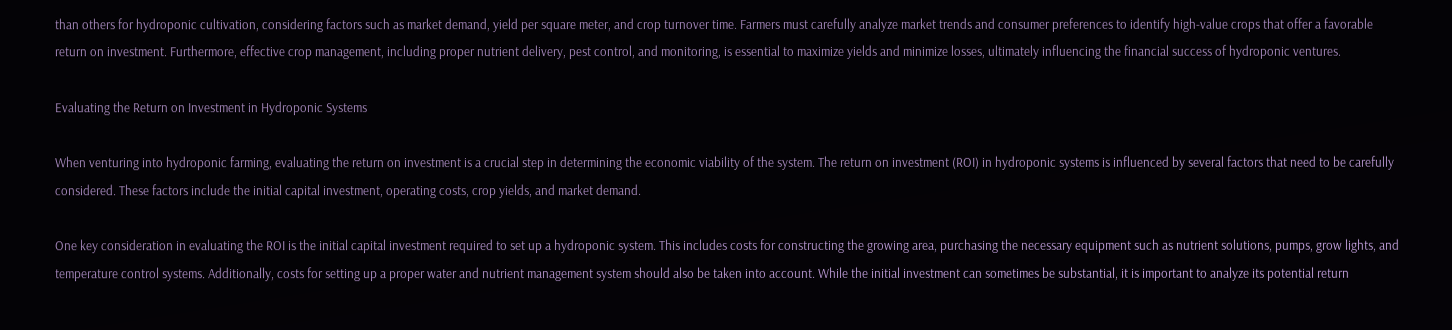than others for hydroponic cultivation, considering factors such as market demand, yield per square meter, and crop turnover time. Farmers must carefully analyze market trends and consumer preferences to identify high-value crops that offer a favorable return on investment. Furthermore, effective crop management, including proper nutrient delivery, pest control, and monitoring, is essential to maximize yields and minimize losses, ultimately influencing the financial success of hydroponic ventures.

Evaluating the Return on Investment in Hydroponic Systems

When venturing into hydroponic farming, evaluating the return on investment is a crucial step in determining the economic viability of the system. The return on investment (ROI) in hydroponic systems is influenced by several factors that need to be carefully considered. These factors include the initial capital investment, operating costs, crop yields, and market demand.

One key consideration in evaluating the ROI is the initial capital investment required to set up a hydroponic system. This includes costs for constructing the growing area, purchasing the necessary equipment such as nutrient solutions, pumps, grow lights, and temperature control systems. Additionally, costs for setting up a proper water and nutrient management system should also be taken into account. While the initial investment can sometimes be substantial, it is important to analyze its potential return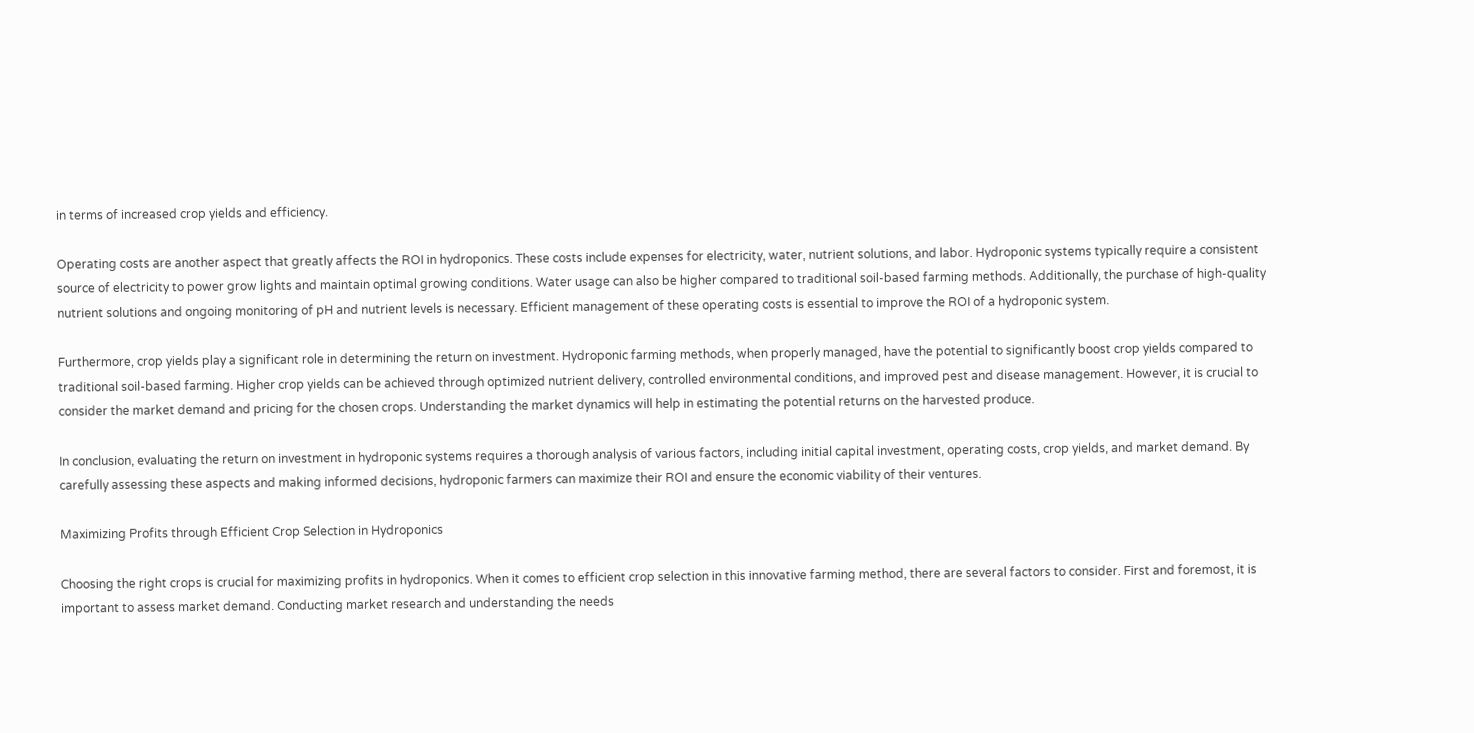in terms of increased crop yields and efficiency.

Operating costs are another aspect that greatly affects the ROI in hydroponics. These costs include expenses for electricity, water, nutrient solutions, and labor. Hydroponic systems typically require a consistent source of electricity to power grow lights and maintain optimal growing conditions. Water usage can also be higher compared to traditional soil-based farming methods. Additionally, the purchase of high-quality nutrient solutions and ongoing monitoring of pH and nutrient levels is necessary. Efficient management of these operating costs is essential to improve the ROI of a hydroponic system.

Furthermore, crop yields play a significant role in determining the return on investment. Hydroponic farming methods, when properly managed, have the potential to significantly boost crop yields compared to traditional soil-based farming. Higher crop yields can be achieved through optimized nutrient delivery, controlled environmental conditions, and improved pest and disease management. However, it is crucial to consider the market demand and pricing for the chosen crops. Understanding the market dynamics will help in estimating the potential returns on the harvested produce.

In conclusion, evaluating the return on investment in hydroponic systems requires a thorough analysis of various factors, including initial capital investment, operating costs, crop yields, and market demand. By carefully assessing these aspects and making informed decisions, hydroponic farmers can maximize their ROI and ensure the economic viability of their ventures.

Maximizing Profits through Efficient Crop Selection in Hydroponics

Choosing the right crops is crucial for maximizing profits in hydroponics. When it comes to efficient crop selection in this innovative farming method, there are several factors to consider. First and foremost, it is important to assess market demand. Conducting market research and understanding the needs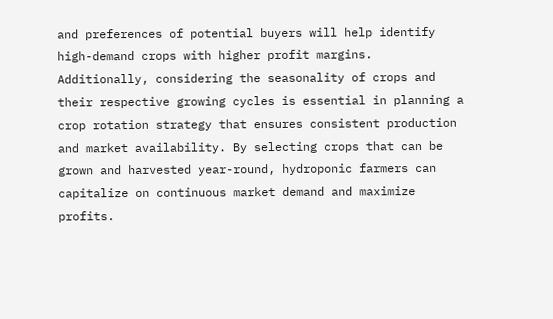and preferences of potential buyers will help identify high-demand crops with higher profit margins. Additionally, considering the seasonality of crops and their respective growing cycles is essential in planning a crop rotation strategy that ensures consistent production and market availability. By selecting crops that can be grown and harvested year-round, hydroponic farmers can capitalize on continuous market demand and maximize profits.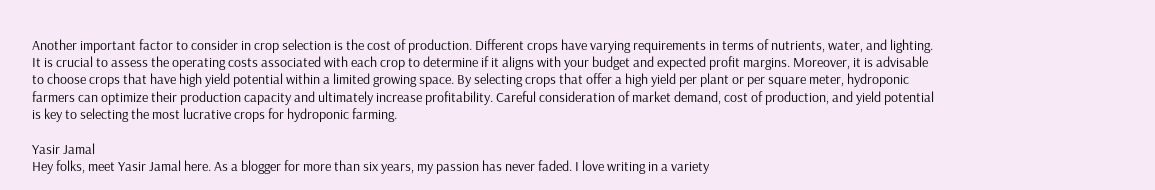Another important factor to consider in crop selection is the cost of production. Different crops have varying requirements in terms of nutrients, water, and lighting. It is crucial to assess the operating costs associated with each crop to determine if it aligns with your budget and expected profit margins. Moreover, it is advisable to choose crops that have high yield potential within a limited growing space. By selecting crops that offer a high yield per plant or per square meter, hydroponic farmers can optimize their production capacity and ultimately increase profitability. Careful consideration of market demand, cost of production, and yield potential is key to selecting the most lucrative crops for hydroponic farming.

Yasir Jamal
Hey folks, meet Yasir Jamal here. As a blogger for more than six years, my passion has never faded. I love writing in a variety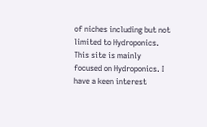of niches including but not limited to Hydroponics. This site is mainly focused on Hydroponics. I have a keen interest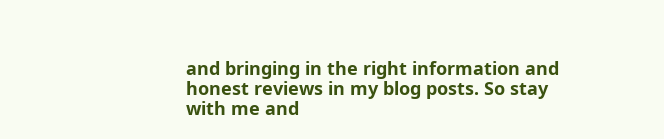and bringing in the right information and honest reviews in my blog posts. So stay with me and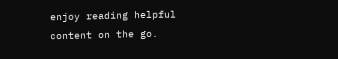enjoy reading helpful content on the go.